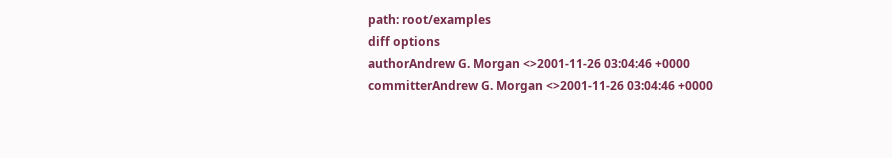path: root/examples
diff options
authorAndrew G. Morgan <>2001-11-26 03:04:46 +0000
committerAndrew G. Morgan <>2001-11-26 03:04:46 +0000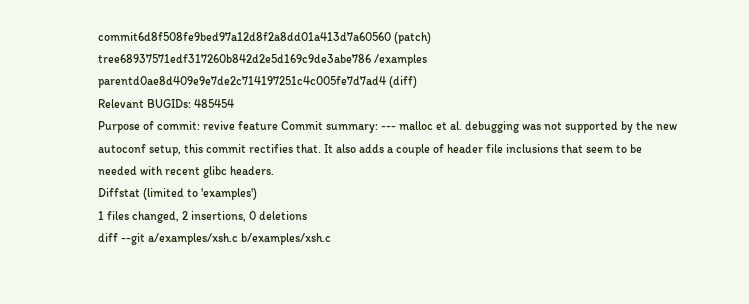commit6d8f508fe9bed97a12d8f2a8dd01a413d7a60560 (patch)
tree68937571edf317260b842d2e5d169c9de3abe786 /examples
parentd0ae8d409e9e7de2c714197251c4c005fe7d7ad4 (diff)
Relevant BUGIDs: 485454
Purpose of commit: revive feature Commit summary: --- malloc et al. debugging was not supported by the new autoconf setup, this commit rectifies that. It also adds a couple of header file inclusions that seem to be needed with recent glibc headers.
Diffstat (limited to 'examples')
1 files changed, 2 insertions, 0 deletions
diff --git a/examples/xsh.c b/examples/xsh.c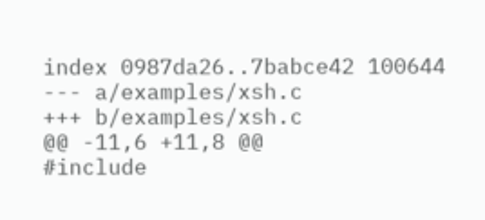index 0987da26..7babce42 100644
--- a/examples/xsh.c
+++ b/examples/xsh.c
@@ -11,6 +11,8 @@
#include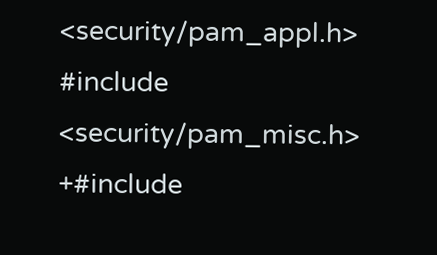<security/pam_appl.h>
#include <security/pam_misc.h>
+#include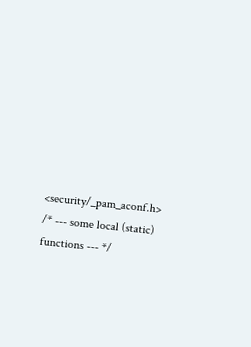<security/_pam_aconf.h>
/* --- some local (static) functions --- */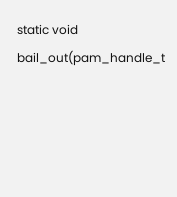static void bail_out(pam_handle_t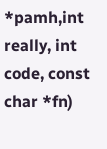*pamh,int really, int code, const char *fn)